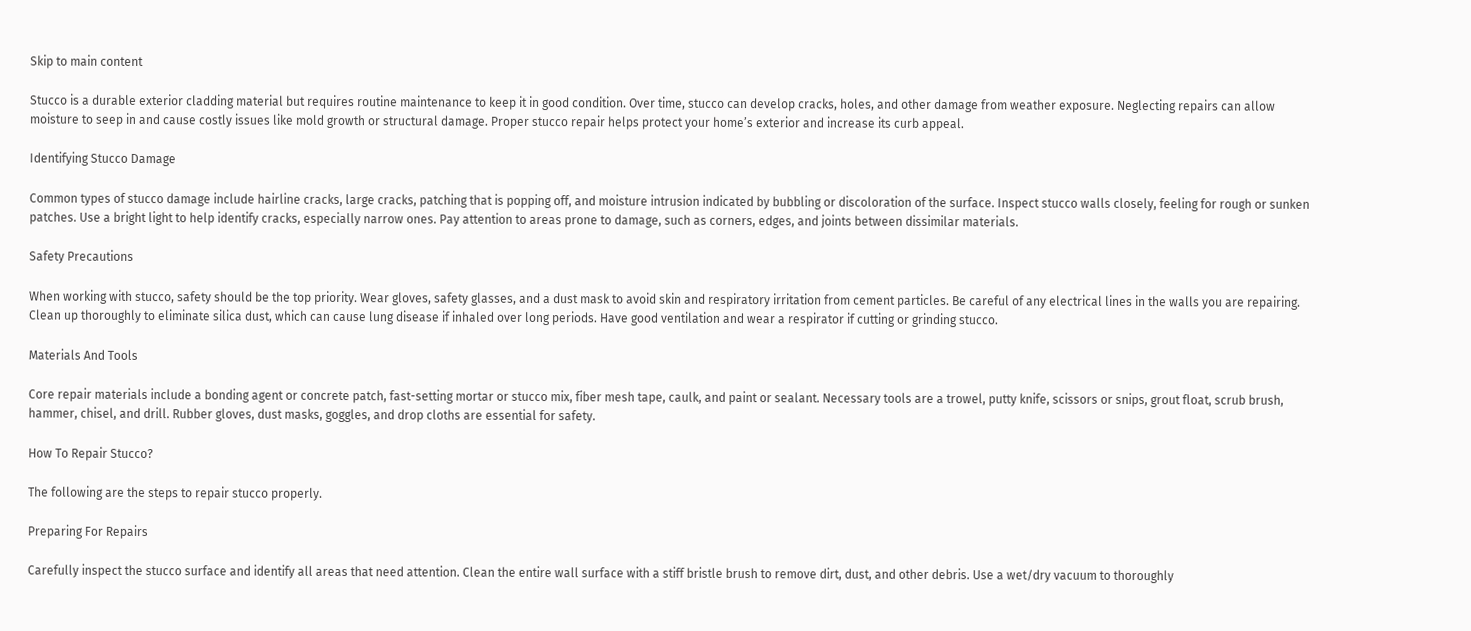Skip to main content

Stucco is a durable exterior cladding material but requires routine maintenance to keep it in good condition. Over time, stucco can develop cracks, holes, and other damage from weather exposure. Neglecting repairs can allow moisture to seep in and cause costly issues like mold growth or structural damage. Proper stucco repair helps protect your home’s exterior and increase its curb appeal.

Identifying Stucco Damage

Common types of stucco damage include hairline cracks, large cracks, patching that is popping off, and moisture intrusion indicated by bubbling or discoloration of the surface. Inspect stucco walls closely, feeling for rough or sunken patches. Use a bright light to help identify cracks, especially narrow ones. Pay attention to areas prone to damage, such as corners, edges, and joints between dissimilar materials.

Safety Precautions

When working with stucco, safety should be the top priority. Wear gloves, safety glasses, and a dust mask to avoid skin and respiratory irritation from cement particles. Be careful of any electrical lines in the walls you are repairing. Clean up thoroughly to eliminate silica dust, which can cause lung disease if inhaled over long periods. Have good ventilation and wear a respirator if cutting or grinding stucco.

Materials And Tools

Core repair materials include a bonding agent or concrete patch, fast-setting mortar or stucco mix, fiber mesh tape, caulk, and paint or sealant. Necessary tools are a trowel, putty knife, scissors or snips, grout float, scrub brush, hammer, chisel, and drill. Rubber gloves, dust masks, goggles, and drop cloths are essential for safety.

How To Repair Stucco?

The following are the steps to repair stucco properly.

Preparing For Repairs

Carefully inspect the stucco surface and identify all areas that need attention. Clean the entire wall surface with a stiff bristle brush to remove dirt, dust, and other debris. Use a wet/dry vacuum to thoroughly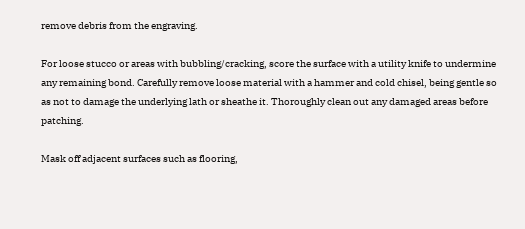remove debris from the engraving.

For loose stucco or areas with bubbling/cracking, score the surface with a utility knife to undermine any remaining bond. Carefully remove loose material with a hammer and cold chisel, being gentle so as not to damage the underlying lath or sheathe it. Thoroughly clean out any damaged areas before patching.

Mask off adjacent surfaces such as flooring,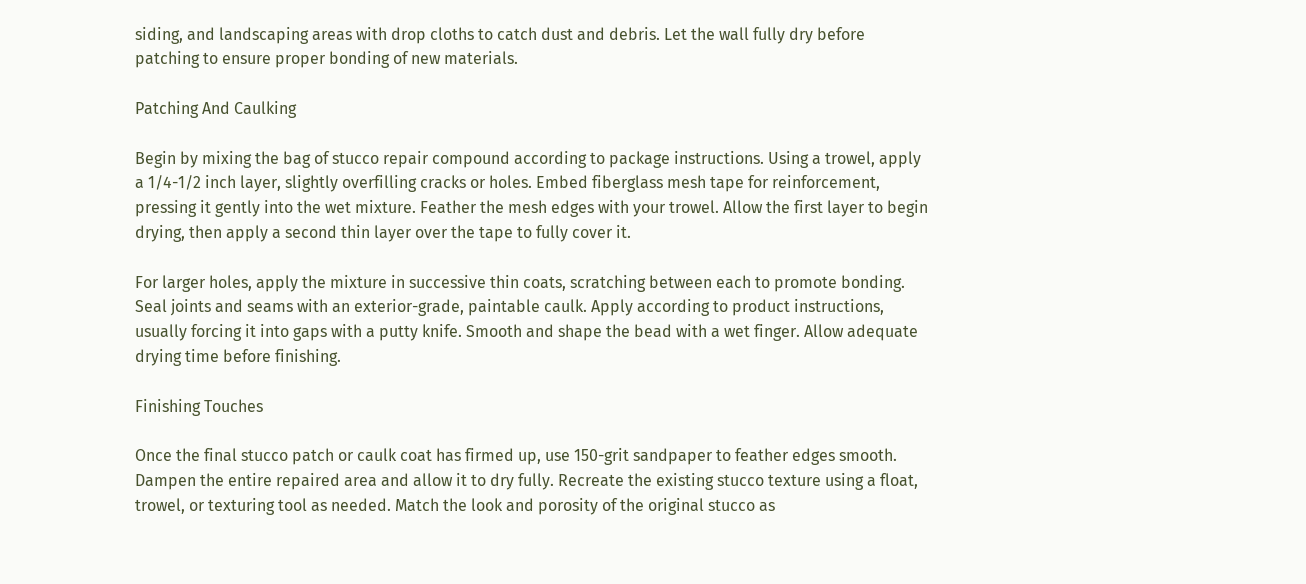siding, and landscaping areas with drop cloths to catch dust and debris. Let the wall fully dry before patching to ensure proper bonding of new materials.

Patching And Caulking

Begin by mixing the bag of stucco repair compound according to package instructions. Using a trowel, apply a 1/4-1/2 inch layer, slightly overfilling cracks or holes. Embed fiberglass mesh tape for reinforcement, pressing it gently into the wet mixture. Feather the mesh edges with your trowel. Allow the first layer to begin drying, then apply a second thin layer over the tape to fully cover it.

For larger holes, apply the mixture in successive thin coats, scratching between each to promote bonding. Seal joints and seams with an exterior-grade, paintable caulk. Apply according to product instructions, usually forcing it into gaps with a putty knife. Smooth and shape the bead with a wet finger. Allow adequate drying time before finishing.

Finishing Touches

Once the final stucco patch or caulk coat has firmed up, use 150-grit sandpaper to feather edges smooth. Dampen the entire repaired area and allow it to dry fully. Recreate the existing stucco texture using a float, trowel, or texturing tool as needed. Match the look and porosity of the original stucco as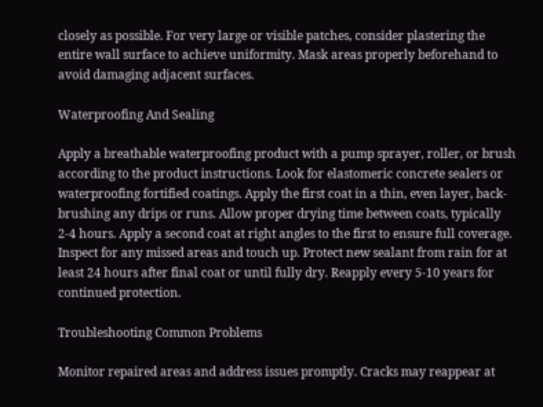closely as possible. For very large or visible patches, consider plastering the entire wall surface to achieve uniformity. Mask areas properly beforehand to avoid damaging adjacent surfaces.

Waterproofing And Sealing

Apply a breathable waterproofing product with a pump sprayer, roller, or brush according to the product instructions. Look for elastomeric concrete sealers or waterproofing fortified coatings. Apply the first coat in a thin, even layer, back-brushing any drips or runs. Allow proper drying time between coats, typically 2-4 hours. Apply a second coat at right angles to the first to ensure full coverage. Inspect for any missed areas and touch up. Protect new sealant from rain for at least 24 hours after final coat or until fully dry. Reapply every 5-10 years for continued protection.

Troubleshooting Common Problems

Monitor repaired areas and address issues promptly. Cracks may reappear at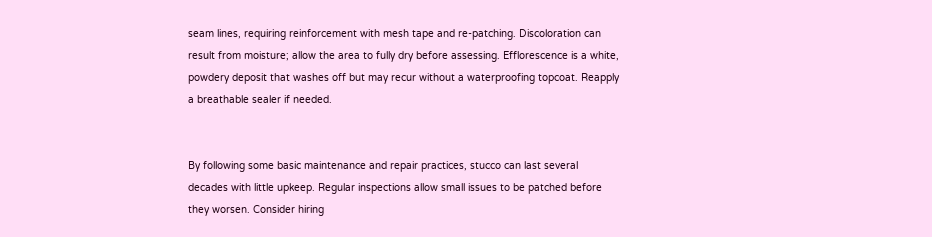seam lines, requiring reinforcement with mesh tape and re-patching. Discoloration can result from moisture; allow the area to fully dry before assessing. Efflorescence is a white, powdery deposit that washes off but may recur without a waterproofing topcoat. Reapply a breathable sealer if needed.


By following some basic maintenance and repair practices, stucco can last several decades with little upkeep. Regular inspections allow small issues to be patched before they worsen. Consider hiring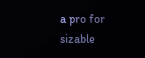a pro for sizable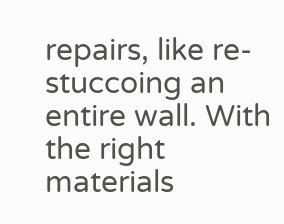repairs, like re-stuccoing an entire wall. With the right materials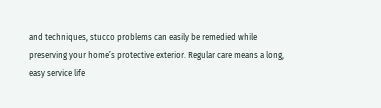and techniques, stucco problems can easily be remedied while preserving your home’s protective exterior. Regular care means a long, easy service life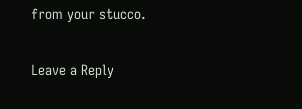from your stucco.

Leave a Reply